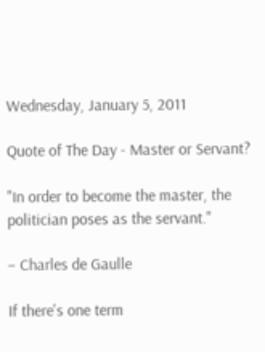Wednesday, January 5, 2011

Quote of The Day - Master or Servant?

"In order to become the master, the politician poses as the servant."

– Charles de Gaulle

If there's one term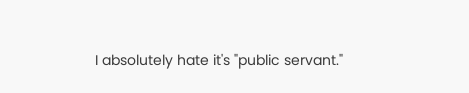I absolutely hate it's "public servant."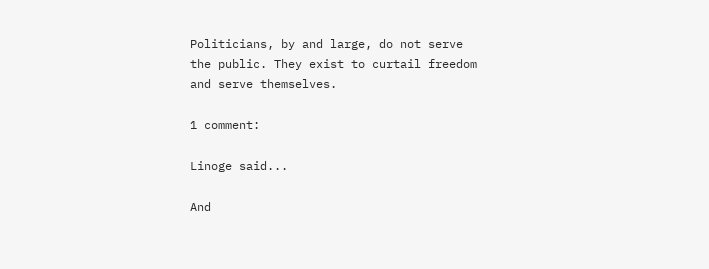Politicians, by and large, do not serve the public. They exist to curtail freedom and serve themselves.

1 comment:

Linoge said...

And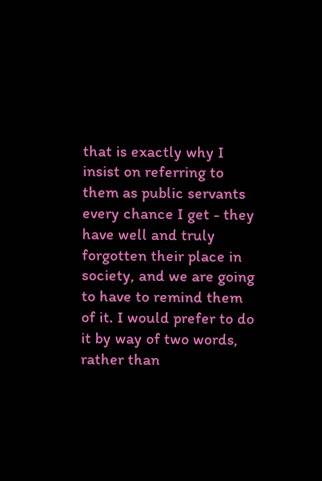that is exactly why I insist on referring to them as public servants every chance I get - they have well and truly forgotten their place in society, and we are going to have to remind them of it. I would prefer to do it by way of two words, rather than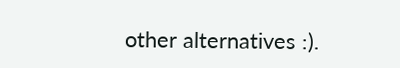other alternatives :).